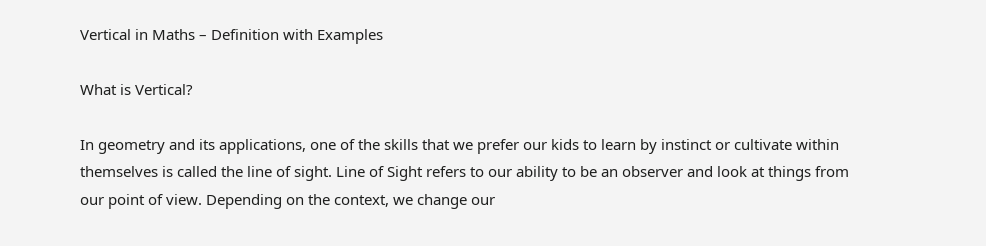Vertical in Maths – Definition with Examples

What is Vertical?

In geometry and its applications, one of the skills that we prefer our kids to learn by instinct or cultivate within themselves is called the line of sight. Line of Sight refers to our ability to be an observer and look at things from our point of view. Depending on the context, we change our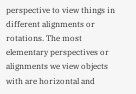perspective to view things in different alignments or rotations. The most elementary perspectives or alignments we view objects with are horizontal and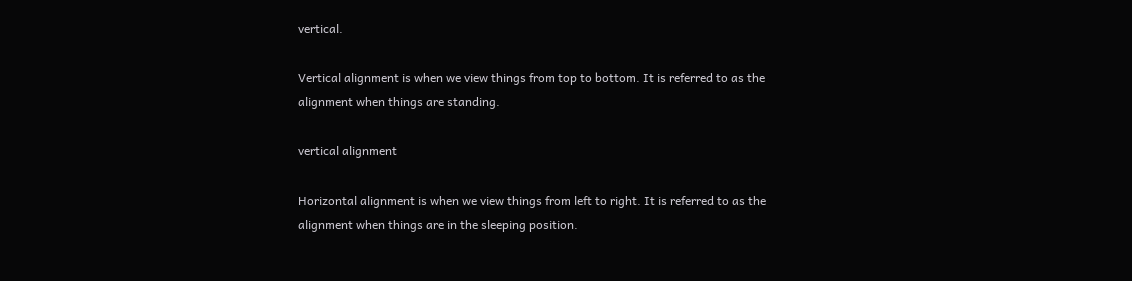vertical.

Vertical alignment is when we view things from top to bottom. It is referred to as the alignment when things are standing.

vertical alignment

Horizontal alignment is when we view things from left to right. It is referred to as the alignment when things are in the sleeping position.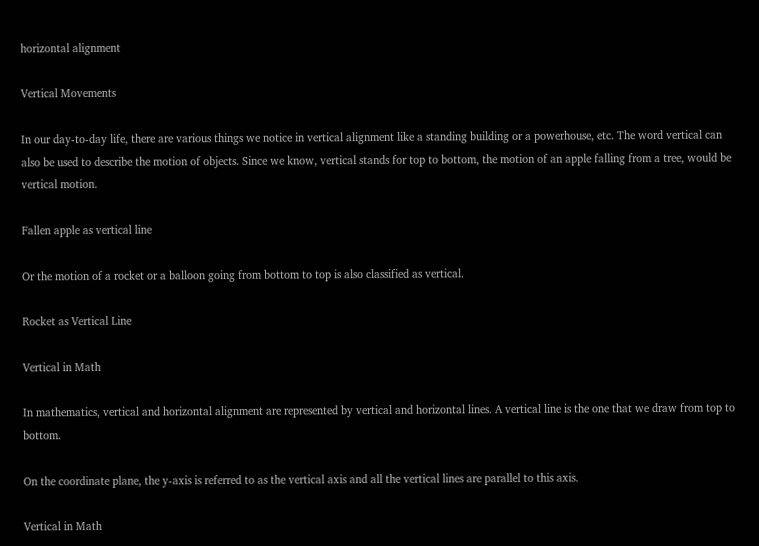horizontal alignment

Vertical Movements

In our day-to-day life, there are various things we notice in vertical alignment like a standing building or a powerhouse, etc. The word vertical can also be used to describe the motion of objects. Since we know, vertical stands for top to bottom, the motion of an apple falling from a tree, would be vertical motion.

Fallen apple as vertical line

Or the motion of a rocket or a balloon going from bottom to top is also classified as vertical.

Rocket as Vertical Line

Vertical in Math

In mathematics, vertical and horizontal alignment are represented by vertical and horizontal lines. A vertical line is the one that we draw from top to bottom.

On the coordinate plane, the y-axis is referred to as the vertical axis and all the vertical lines are parallel to this axis.

Vertical in Math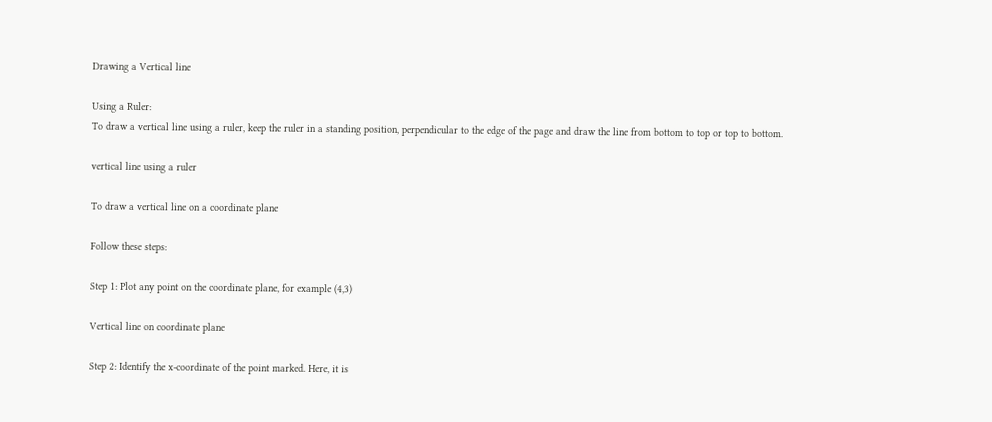Drawing a Vertical line

Using a Ruler:
To draw a vertical line using a ruler, keep the ruler in a standing position, perpendicular to the edge of the page and draw the line from bottom to top or top to bottom.

vertical line using a ruler

To draw a vertical line on a coordinate plane

Follow these steps:

Step 1: Plot any point on the coordinate plane, for example (4,3)

Vertical line on coordinate plane

Step 2: Identify the x-coordinate of the point marked. Here, it is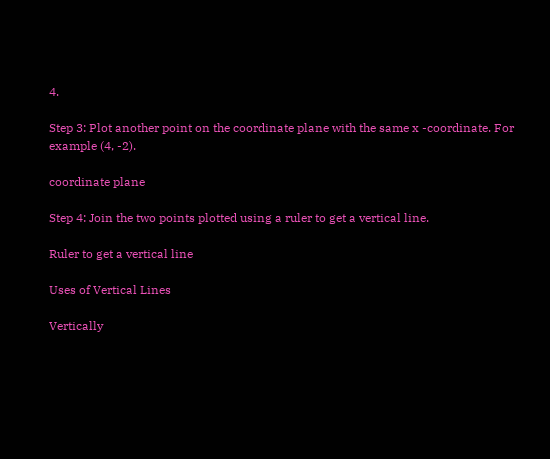4.

Step 3: Plot another point on the coordinate plane with the same x -coordinate. For example (4, -2).

coordinate plane

Step 4: Join the two points plotted using a ruler to get a vertical line.

Ruler to get a vertical line

Uses of Vertical Lines

Vertically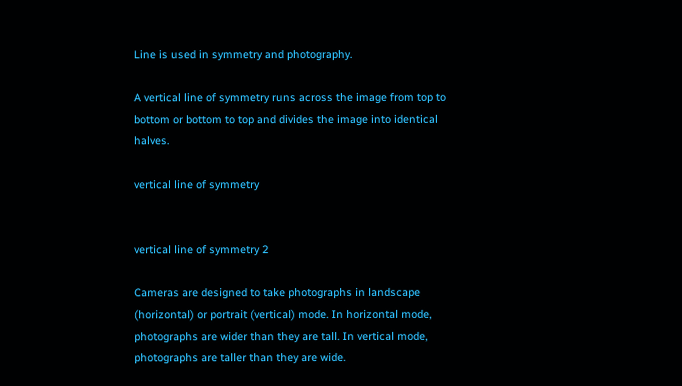Line is used in symmetry and photography.

A vertical line of symmetry runs across the image from top to bottom or bottom to top and divides the image into identical halves.

vertical line of symmetry


vertical line of symmetry 2

Cameras are designed to take photographs in landscape (horizontal) or portrait (vertical) mode. In horizontal mode, photographs are wider than they are tall. In vertical mode, photographs are taller than they are wide.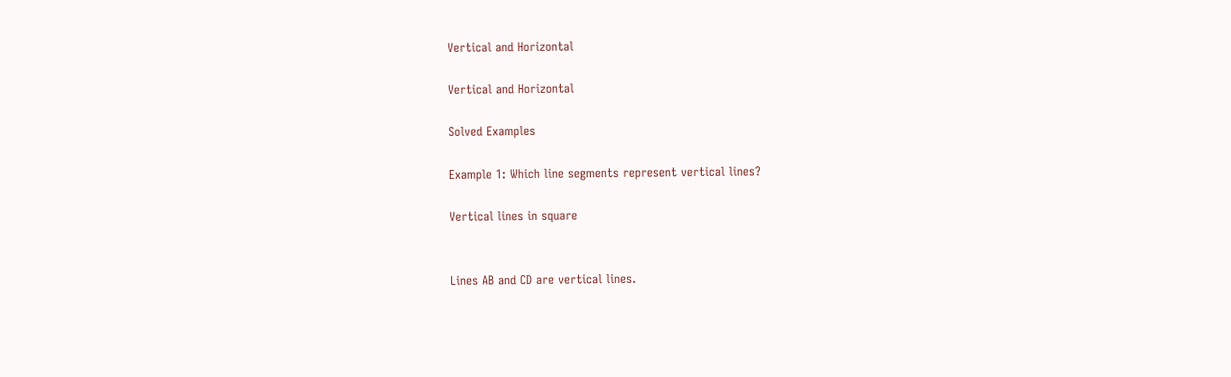Vertical and Horizontal

Vertical and Horizontal

Solved Examples

Example 1: Which line segments represent vertical lines?

Vertical lines in square


Lines AB and CD are vertical lines.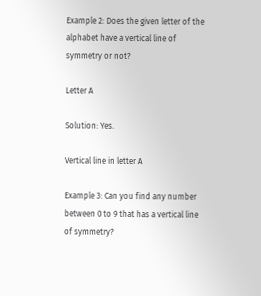Example 2: Does the given letter of the alphabet have a vertical line of symmetry or not?

Letter A

Solution: Yes.

Vertical line in letter A

Example 3: Can you find any number between 0 to 9 that has a vertical line of symmetry?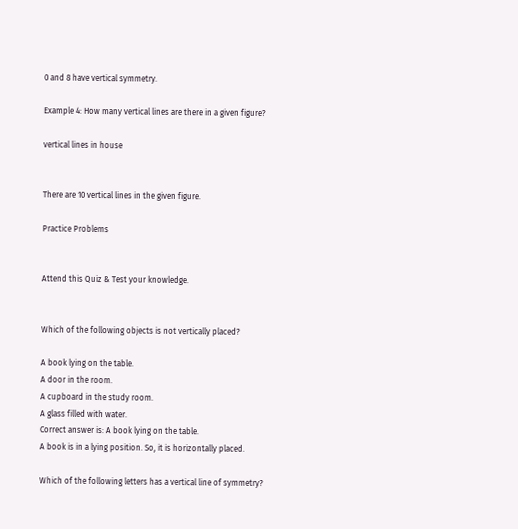0 and 8 have vertical symmetry.

Example 4: How many vertical lines are there in a given figure?

vertical lines in house


There are 10 vertical lines in the given figure.

Practice Problems


Attend this Quiz & Test your knowledge.


Which of the following objects is not vertically placed?

A book lying on the table.
A door in the room.
A cupboard in the study room.
A glass filled with water.
Correct answer is: A book lying on the table.
A book is in a lying position. So, it is horizontally placed.

Which of the following letters has a vertical line of symmetry?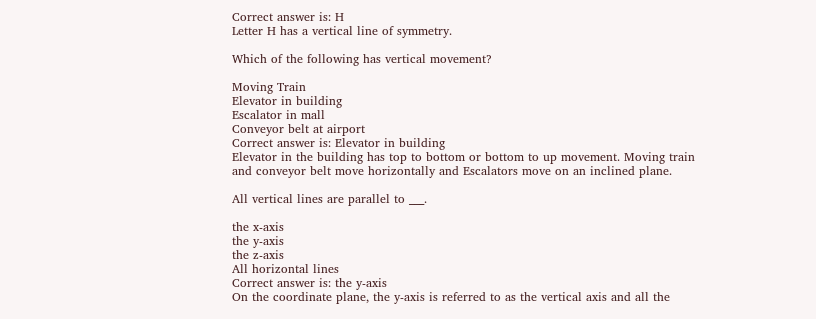Correct answer is: H
Letter H has a vertical line of symmetry.

Which of the following has vertical movement?

Moving Train
Elevator in building
Escalator in mall
Conveyor belt at airport
Correct answer is: Elevator in building
Elevator in the building has top to bottom or bottom to up movement. Moving train and conveyor belt move horizontally and Escalators move on an inclined plane.

All vertical lines are parallel to ___.

the x-axis
the y-axis
the z-axis
All horizontal lines
Correct answer is: the y-axis
On the coordinate plane, the y-axis is referred to as the vertical axis and all the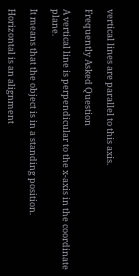vertical lines are parallel to this axis.

Frequently Asked Question

A vertical line is perpendicular to the x-axis in the coordinate plane.

It means that the object is in a standing position.

Horizontal is an alignment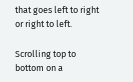that goes left to right or right to left.

Scrolling top to bottom on a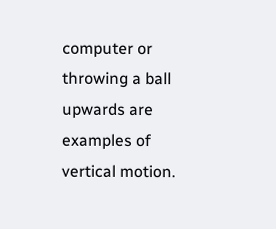computer or throwing a ball upwards are examples of vertical motion.